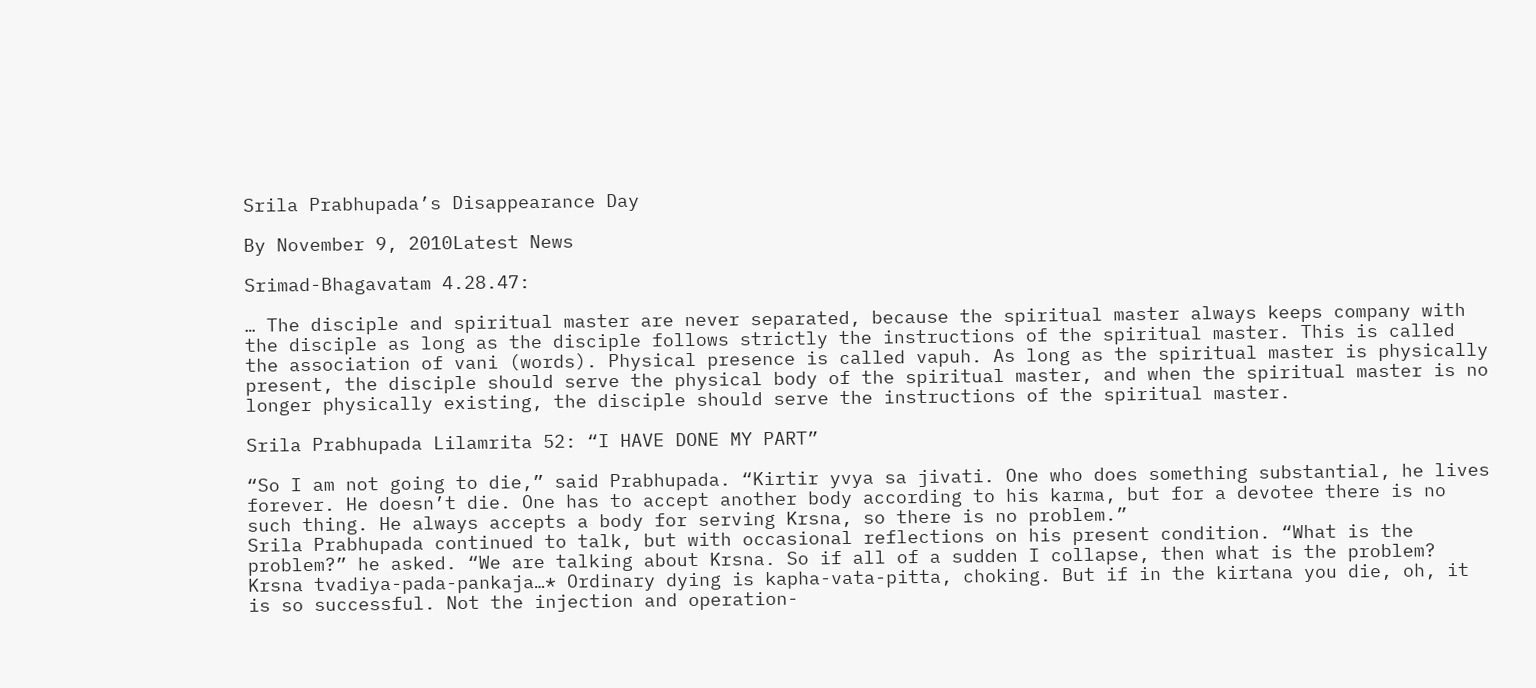Srila Prabhupada’s Disappearance Day

By November 9, 2010Latest News

Srimad-Bhagavatam 4.28.47:

… The disciple and spiritual master are never separated, because the spiritual master always keeps company with the disciple as long as the disciple follows strictly the instructions of the spiritual master. This is called the association of vani (words). Physical presence is called vapuh. As long as the spiritual master is physically present, the disciple should serve the physical body of the spiritual master, and when the spiritual master is no longer physically existing, the disciple should serve the instructions of the spiritual master.

Srila Prabhupada Lilamrita 52: “I HAVE DONE MY PART”

“So I am not going to die,” said Prabhupada. “Kirtir yvya sa jivati. One who does something substantial, he lives forever. He doesn’t die. One has to accept another body according to his karma, but for a devotee there is no such thing. He always accepts a body for serving Krsna, so there is no problem.”
Srila Prabhupada continued to talk, but with occasional reflections on his present condition. “What is the problem?” he asked. “We are talking about Krsna. So if all of a sudden I collapse, then what is the problem? Krsna tvadiya-pada-pankaja…* Ordinary dying is kapha-vata-pitta, choking. But if in the kirtana you die, oh, it is so successful. Not the injection and operation-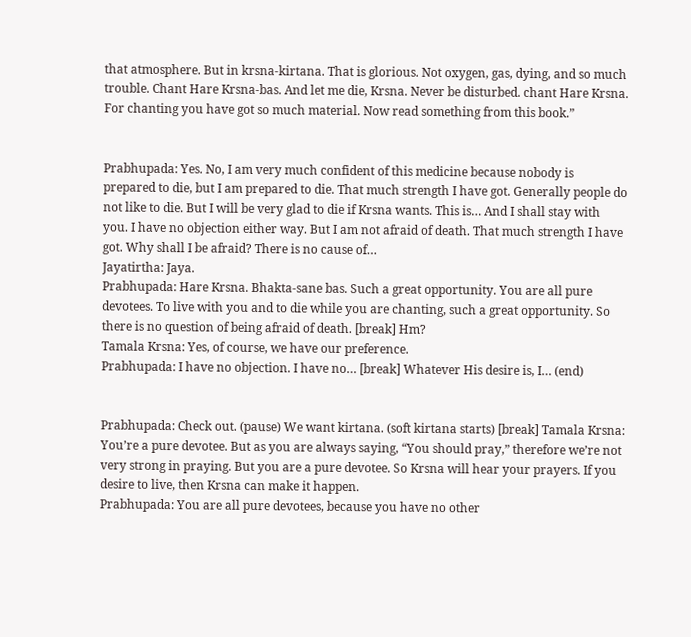that atmosphere. But in krsna-kirtana. That is glorious. Not oxygen, gas, dying, and so much trouble. Chant Hare Krsna-bas. And let me die, Krsna. Never be disturbed. chant Hare Krsna. For chanting you have got so much material. Now read something from this book.”


Prabhupada: Yes. No, I am very much confident of this medicine because nobody is prepared to die, but I am prepared to die. That much strength I have got. Generally people do not like to die. But I will be very glad to die if Krsna wants. This is… And I shall stay with you. I have no objection either way. But I am not afraid of death. That much strength I have got. Why shall I be afraid? There is no cause of…
Jayatirtha: Jaya.
Prabhupada: Hare Krsna. Bhakta-sane bas. Such a great opportunity. You are all pure devotees. To live with you and to die while you are chanting, such a great opportunity. So there is no question of being afraid of death. [break] Hm?
Tamala Krsna: Yes, of course, we have our preference.
Prabhupada: I have no objection. I have no… [break] Whatever His desire is, I… (end)


Prabhupada: Check out. (pause) We want kirtana. (soft kirtana starts) [break] Tamala Krsna: You’re a pure devotee. But as you are always saying, “You should pray,” therefore we’re not very strong in praying. But you are a pure devotee. So Krsna will hear your prayers. If you desire to live, then Krsna can make it happen.
Prabhupada: You are all pure devotees, because you have no other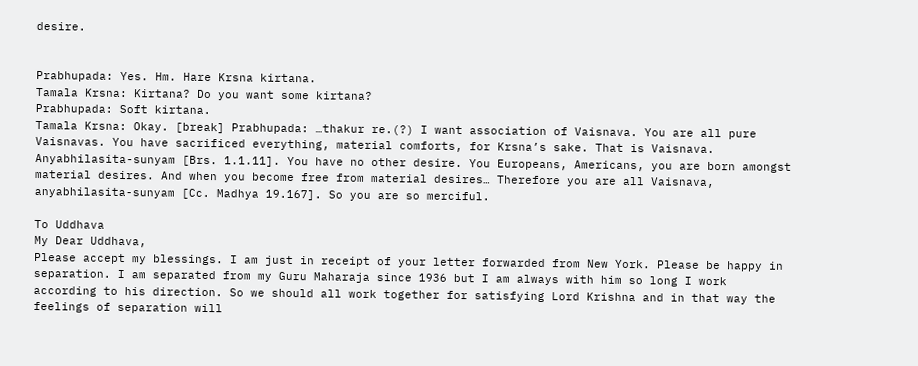desire.


Prabhupada: Yes. Hm. Hare Krsna kirtana.
Tamala Krsna: Kirtana? Do you want some kirtana?
Prabhupada: Soft kirtana.
Tamala Krsna: Okay. [break] Prabhupada: …thakur re.(?) I want association of Vaisnava. You are all pure Vaisnavas. You have sacrificed everything, material comforts, for Krsna’s sake. That is Vaisnava. Anyabhilasita-sunyam [Brs. 1.1.11]. You have no other desire. You Europeans, Americans, you are born amongst material desires. And when you become free from material desires… Therefore you are all Vaisnava, anyabhilasita-sunyam [Cc. Madhya 19.167]. So you are so merciful.

To Uddhava
My Dear Uddhava,
Please accept my blessings. I am just in receipt of your letter forwarded from New York. Please be happy in separation. I am separated from my Guru Maharaja since 1936 but I am always with him so long I work according to his direction. So we should all work together for satisfying Lord Krishna and in that way the feelings of separation will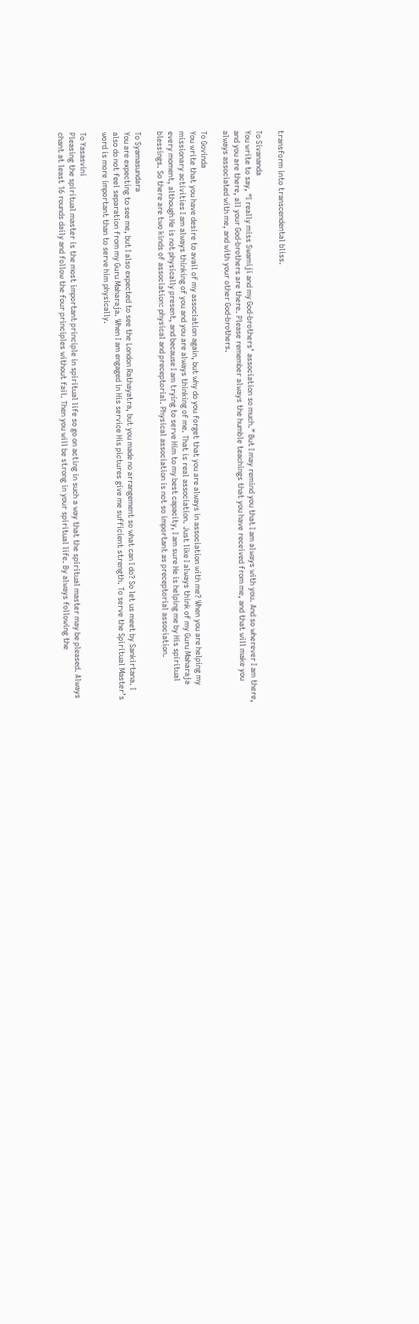transform into transcendental bliss.

To Sivananda
You write to say, “I really miss Swamiji and my God-brothers’ association so much.” But I may remind you that I am always with you. And so wherever I am there, and you are there, all your God-brothers are there. Please remember always the humble teachings that you have received from me, and that will make you always associated with me, and with your other God-brothers.

To Govinda
You write that you have desire to avail of my association again, but why do you forget that you are always in association with me? When you are helping my missionary activities I am always thinking of you and you are always thinking of me. That is real association. Just like I always think of my Guru Maharaja every moment, although He is not physically present, and because I am trying to serve Him to my best capacity, I am sure He is helping me by His spiritual blessings. So there are two kinds of association: physical and preceptorial. Physical association is not so important as preceptorial association.

To Syamasundara
You are expecting to see me, but I also expected to see the London Rathayatra, but you made no arrangement so what can I do? So let us meet by Sankirtana. I also do not feel separation from my Guru Maharaja. When I am engaged in His service His pictures give me sufficient strength. To serve the Spiritual Master’s word is more important than to serve him physically.

To Yasasvini
Pleasing the spiritual master is the most important principle in spiritual life so go on acting in such a way that the spiritual master may be pleased. Always chant at least 16 rounds daily and follow the four principles without fail. Then you will be strong in your spiritual life. By always following the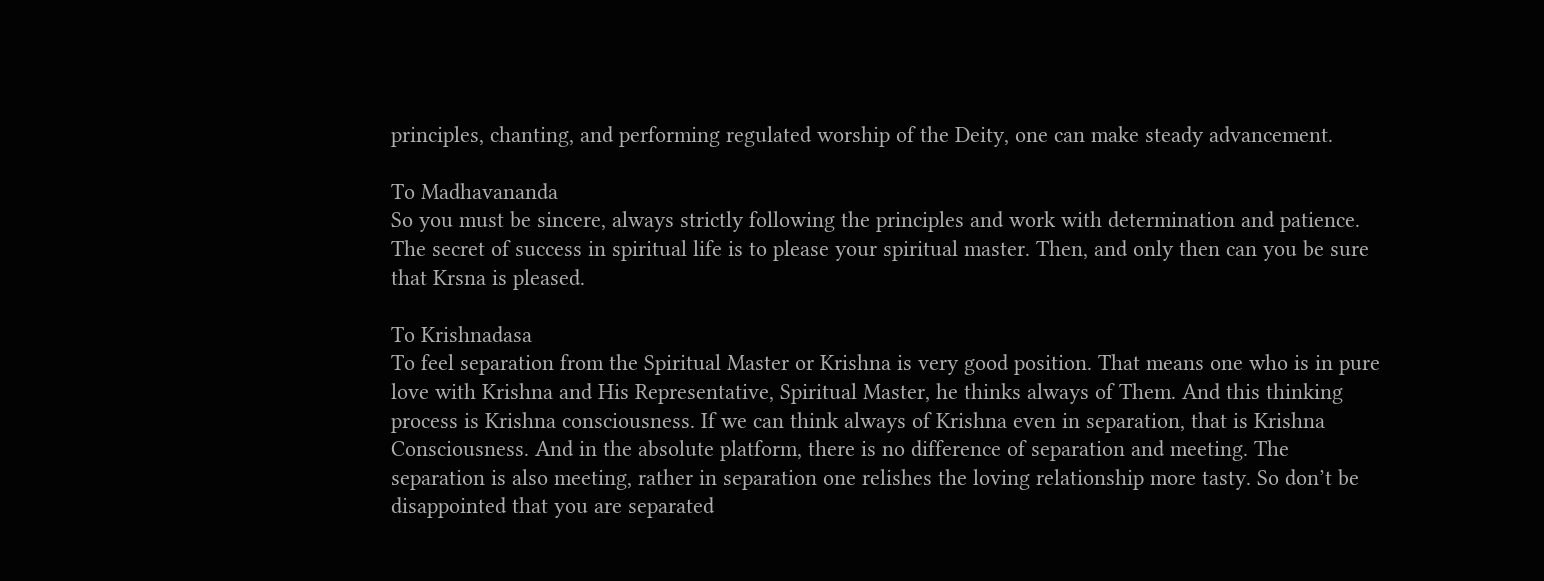principles, chanting, and performing regulated worship of the Deity, one can make steady advancement.

To Madhavananda
So you must be sincere, always strictly following the principles and work with determination and patience. The secret of success in spiritual life is to please your spiritual master. Then, and only then can you be sure that Krsna is pleased.

To Krishnadasa
To feel separation from the Spiritual Master or Krishna is very good position. That means one who is in pure love with Krishna and His Representative, Spiritual Master, he thinks always of Them. And this thinking process is Krishna consciousness. If we can think always of Krishna even in separation, that is Krishna Consciousness. And in the absolute platform, there is no difference of separation and meeting. The separation is also meeting, rather in separation one relishes the loving relationship more tasty. So don’t be disappointed that you are separated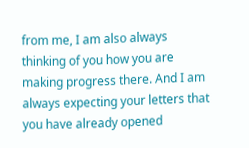from me, I am also always thinking of you how you are making progress there. And I am always expecting your letters that you have already opened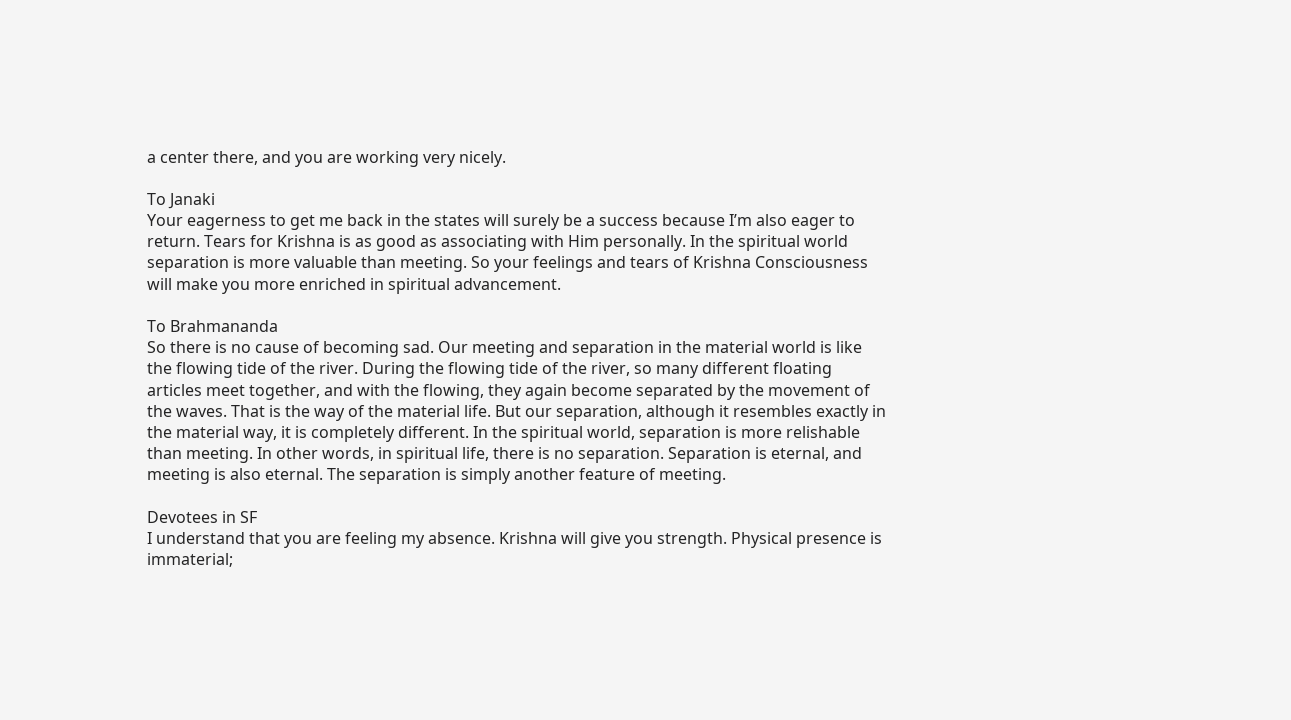a center there, and you are working very nicely.

To Janaki
Your eagerness to get me back in the states will surely be a success because I’m also eager to return. Tears for Krishna is as good as associating with Him personally. In the spiritual world separation is more valuable than meeting. So your feelings and tears of Krishna Consciousness will make you more enriched in spiritual advancement.

To Brahmananda
So there is no cause of becoming sad. Our meeting and separation in the material world is like the flowing tide of the river. During the flowing tide of the river, so many different floating articles meet together, and with the flowing, they again become separated by the movement of the waves. That is the way of the material life. But our separation, although it resembles exactly in the material way, it is completely different. In the spiritual world, separation is more relishable than meeting. In other words, in spiritual life, there is no separation. Separation is eternal, and meeting is also eternal. The separation is simply another feature of meeting.

Devotees in SF
I understand that you are feeling my absence. Krishna will give you strength. Physical presence is immaterial;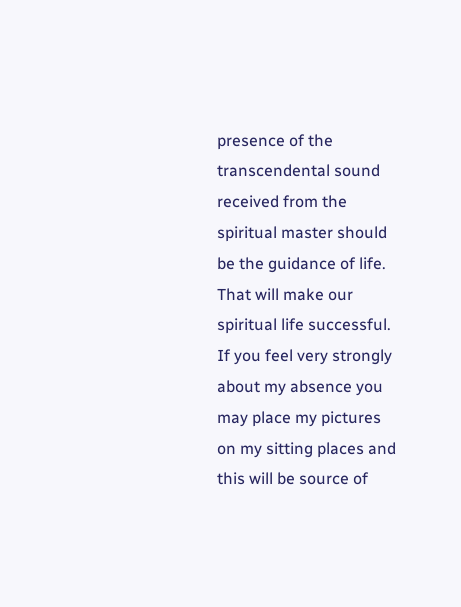presence of the transcendental sound received from the spiritual master should be the guidance of life. That will make our spiritual life successful. If you feel very strongly about my absence you may place my pictures on my sitting places and this will be source of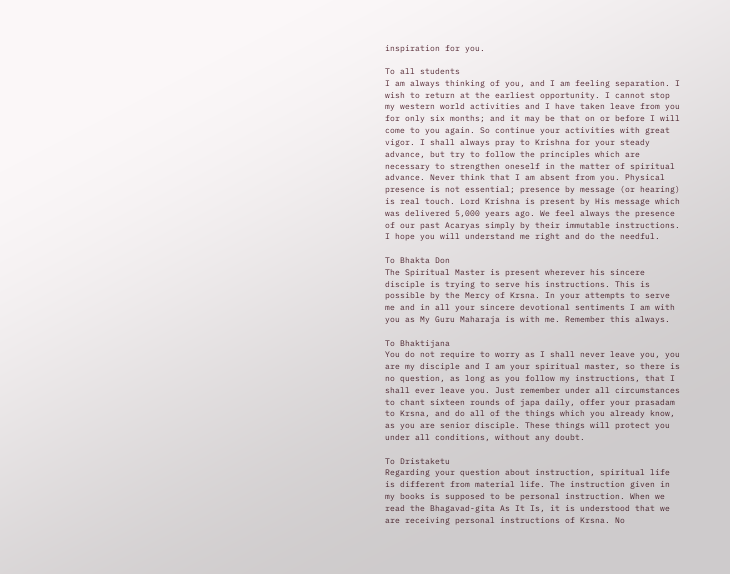inspiration for you.

To all students
I am always thinking of you, and I am feeling separation. I wish to return at the earliest opportunity. I cannot stop my western world activities and I have taken leave from you for only six months; and it may be that on or before I will come to you again. So continue your activities with great vigor. I shall always pray to Krishna for your steady advance, but try to follow the principles which are necessary to strengthen oneself in the matter of spiritual advance. Never think that I am absent from you. Physical presence is not essential; presence by message (or hearing) is real touch. Lord Krishna is present by His message which was delivered 5,000 years ago. We feel always the presence of our past Acaryas simply by their immutable instructions. I hope you will understand me right and do the needful.

To Bhakta Don
The Spiritual Master is present wherever his sincere disciple is trying to serve his instructions. This is possible by the Mercy of Krsna. In your attempts to serve me and in all your sincere devotional sentiments I am with you as My Guru Maharaja is with me. Remember this always.

To Bhaktijana
You do not require to worry as I shall never leave you, you are my disciple and I am your spiritual master, so there is no question, as long as you follow my instructions, that I shall ever leave you. Just remember under all circumstances to chant sixteen rounds of japa daily, offer your prasadam to Krsna, and do all of the things which you already know, as you are senior disciple. These things will protect you under all conditions, without any doubt.

To Dristaketu
Regarding your question about instruction, spiritual life is different from material life. The instruction given in my books is supposed to be personal instruction. When we read the Bhagavad-gita As It Is, it is understood that we are receiving personal instructions of Krsna. No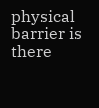physical barrier is there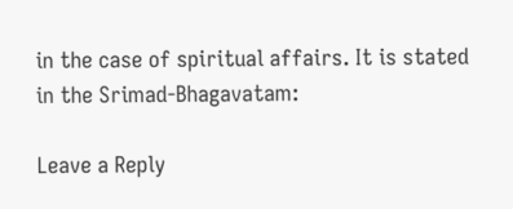in the case of spiritual affairs. It is stated in the Srimad-Bhagavatam:

Leave a Reply